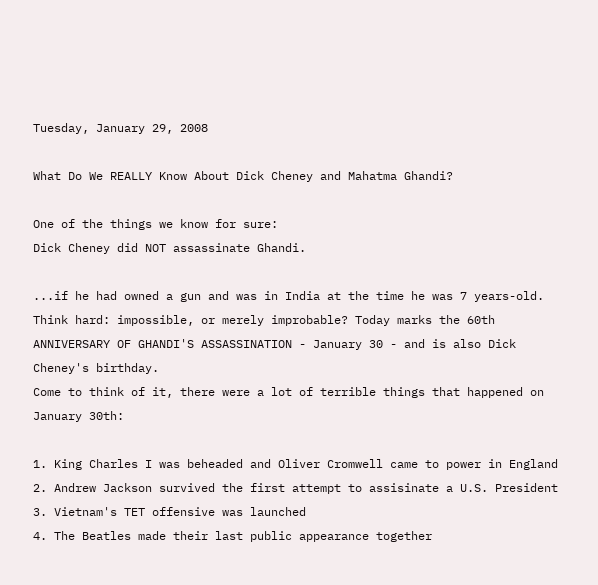Tuesday, January 29, 2008

What Do We REALLY Know About Dick Cheney and Mahatma Ghandi?

One of the things we know for sure:
Dick Cheney did NOT assassinate Ghandi.

...if he had owned a gun and was in India at the time he was 7 years-old. Think hard: impossible, or merely improbable? Today marks the 60th ANNIVERSARY OF GHANDI'S ASSASSINATION - January 30 - and is also Dick Cheney's birthday.
Come to think of it, there were a lot of terrible things that happened on January 30th:

1. King Charles I was beheaded and Oliver Cromwell came to power in England
2. Andrew Jackson survived the first attempt to assisinate a U.S. President
3. Vietnam's TET offensive was launched
4. The Beatles made their last public appearance together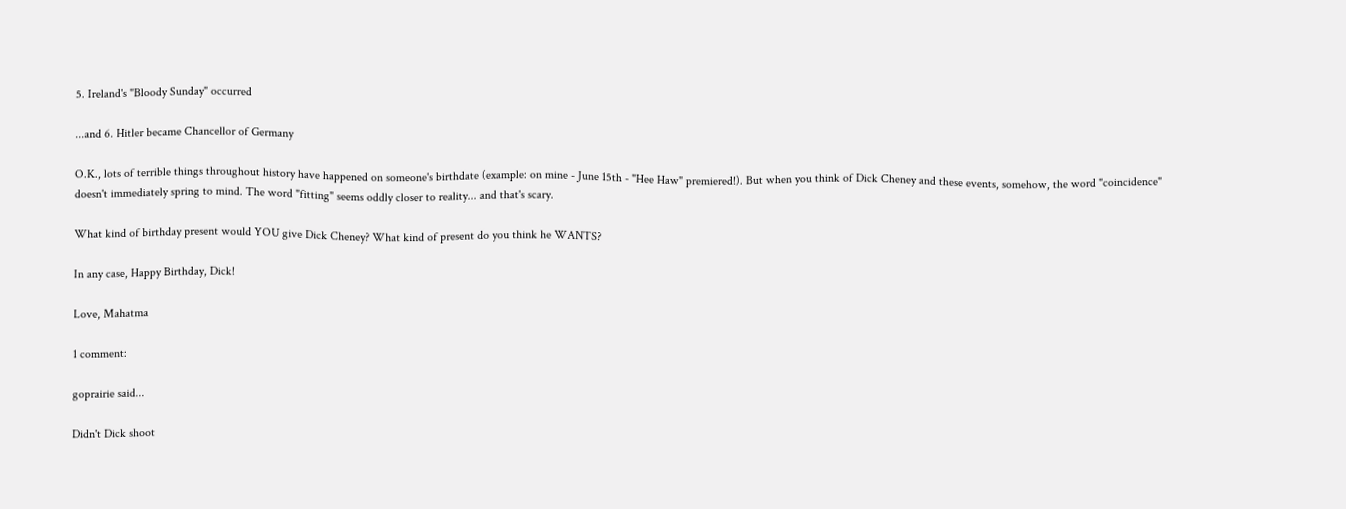5. Ireland's "Bloody Sunday" occurred

...and 6. Hitler became Chancellor of Germany

O.K., lots of terrible things throughout history have happened on someone's birthdate (example: on mine - June 15th - "Hee Haw" premiered!). But when you think of Dick Cheney and these events, somehow, the word "coincidence" doesn't immediately spring to mind. The word "fitting" seems oddly closer to reality... and that's scary.

What kind of birthday present would YOU give Dick Cheney? What kind of present do you think he WANTS?

In any case, Happy Birthday, Dick!

Love, Mahatma

1 comment:

goprairie said...

Didn't Dick shoot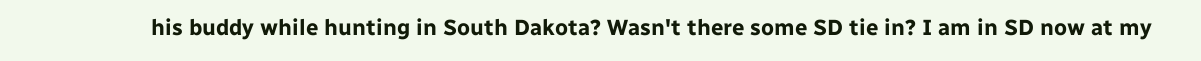his buddy while hunting in South Dakota? Wasn't there some SD tie in? I am in SD now at my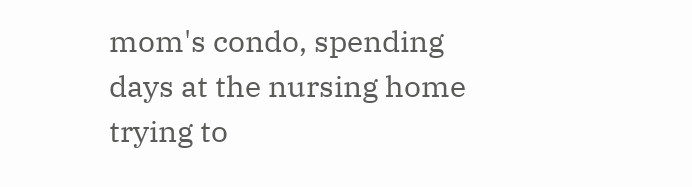mom's condo, spending days at the nursing home trying to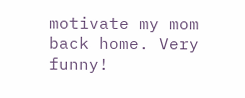motivate my mom back home. Very funny!